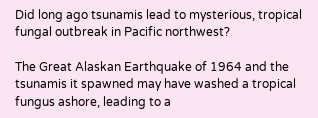Did long ago tsunamis lead to mysterious, tropical fungal outbreak in Pacific northwest?

The Great Alaskan Earthquake of 1964 and the tsunamis it spawned may have washed a tropical fungus ashore, leading to a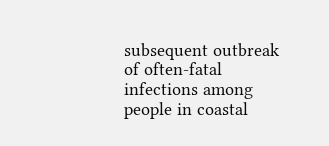subsequent outbreak of often-fatal infections among people in coastal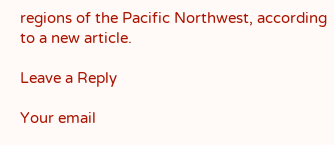regions of the Pacific Northwest, according to a new article.

Leave a Reply

Your email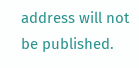address will not be published.